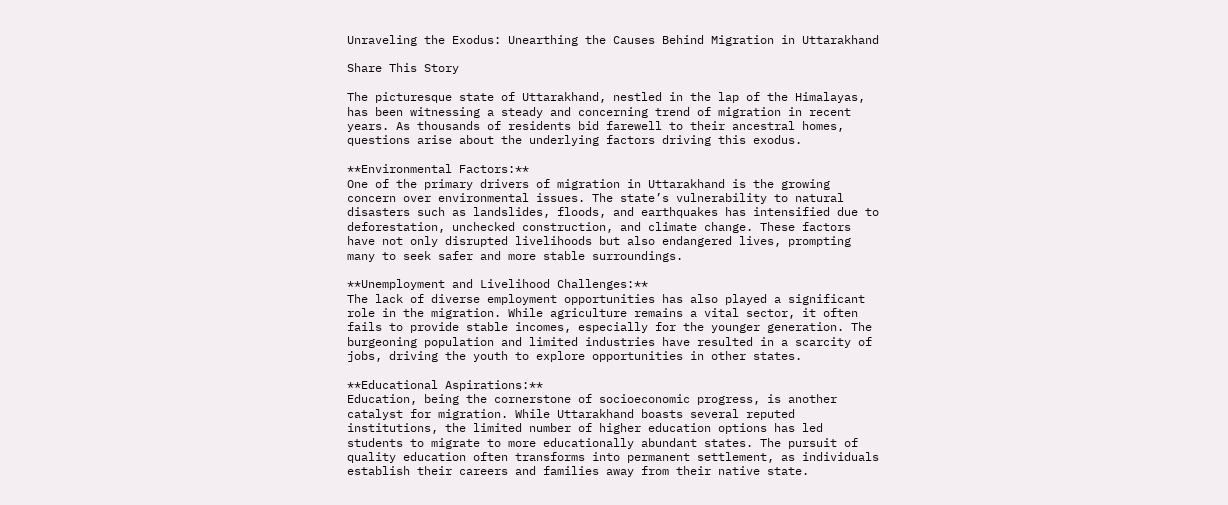Unraveling the Exodus: Unearthing the Causes Behind Migration in Uttarakhand

Share This Story

The picturesque state of Uttarakhand, nestled in the lap of the Himalayas, has been witnessing a steady and concerning trend of migration in recent years. As thousands of residents bid farewell to their ancestral homes, questions arise about the underlying factors driving this exodus.

**Environmental Factors:**
One of the primary drivers of migration in Uttarakhand is the growing concern over environmental issues. The state’s vulnerability to natural disasters such as landslides, floods, and earthquakes has intensified due to deforestation, unchecked construction, and climate change. These factors have not only disrupted livelihoods but also endangered lives, prompting many to seek safer and more stable surroundings.

**Unemployment and Livelihood Challenges:**
The lack of diverse employment opportunities has also played a significant role in the migration. While agriculture remains a vital sector, it often fails to provide stable incomes, especially for the younger generation. The burgeoning population and limited industries have resulted in a scarcity of jobs, driving the youth to explore opportunities in other states.

**Educational Aspirations:**
Education, being the cornerstone of socioeconomic progress, is another catalyst for migration. While Uttarakhand boasts several reputed institutions, the limited number of higher education options has led students to migrate to more educationally abundant states. The pursuit of quality education often transforms into permanent settlement, as individuals establish their careers and families away from their native state.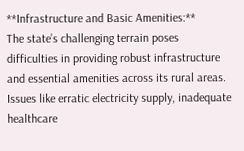**Infrastructure and Basic Amenities:**
The state’s challenging terrain poses difficulties in providing robust infrastructure and essential amenities across its rural areas. Issues like erratic electricity supply, inadequate healthcare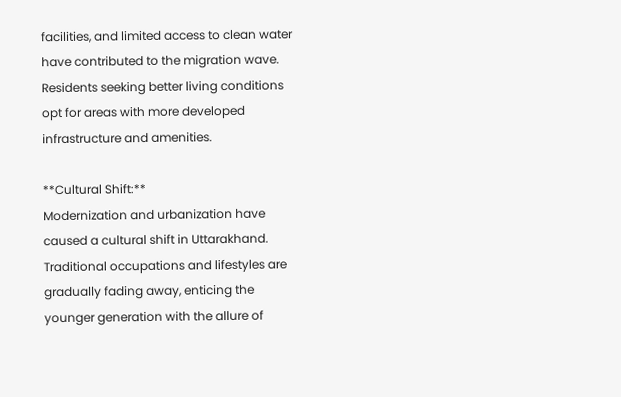facilities, and limited access to clean water have contributed to the migration wave. Residents seeking better living conditions opt for areas with more developed infrastructure and amenities.

**Cultural Shift:**
Modernization and urbanization have caused a cultural shift in Uttarakhand. Traditional occupations and lifestyles are gradually fading away, enticing the younger generation with the allure of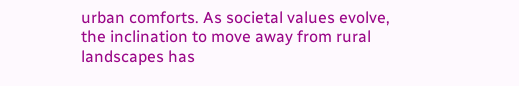urban comforts. As societal values evolve, the inclination to move away from rural landscapes has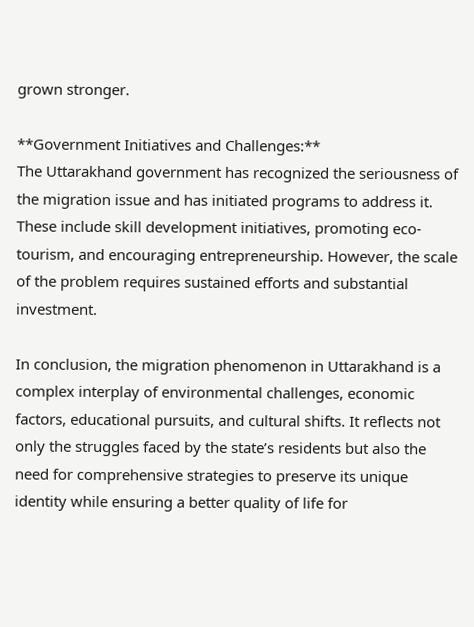grown stronger.

**Government Initiatives and Challenges:**
The Uttarakhand government has recognized the seriousness of the migration issue and has initiated programs to address it. These include skill development initiatives, promoting eco-tourism, and encouraging entrepreneurship. However, the scale of the problem requires sustained efforts and substantial investment.

In conclusion, the migration phenomenon in Uttarakhand is a complex interplay of environmental challenges, economic factors, educational pursuits, and cultural shifts. It reflects not only the struggles faced by the state’s residents but also the need for comprehensive strategies to preserve its unique identity while ensuring a better quality of life for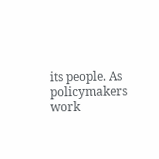its people. As policymakers work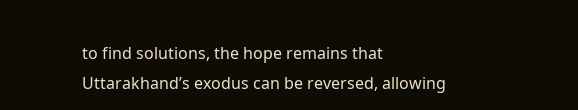to find solutions, the hope remains that Uttarakhand’s exodus can be reversed, allowing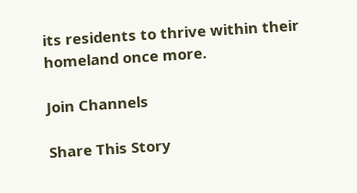its residents to thrive within their homeland once more.

Join Channels

Share This Story